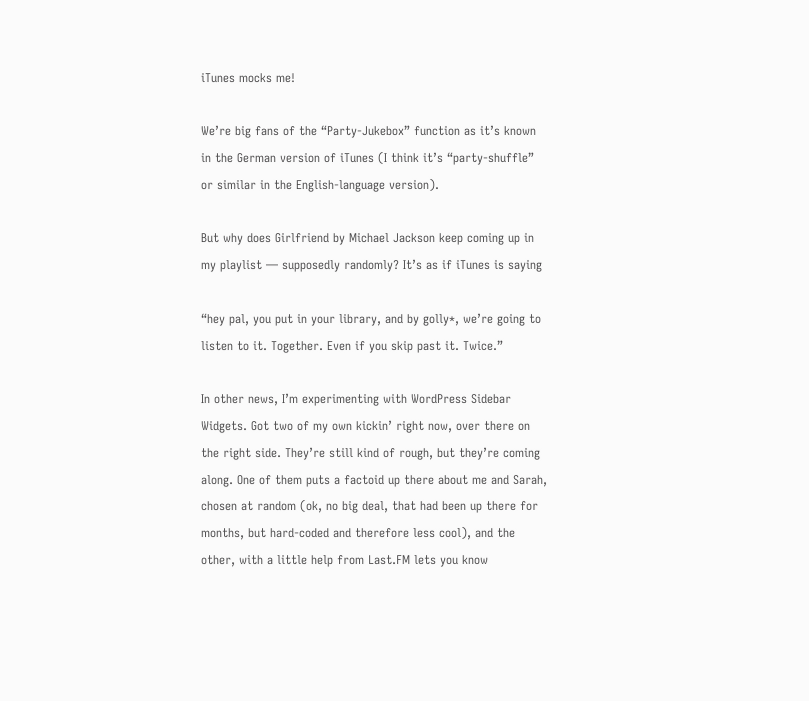iTunes mocks me!

We’re big fans of the “Party-Jukebox” function as it’s known in the German version of iTunes (I think it’s “party-shuffle” or similar in the English-language version).

But why does Girlfriend by Michael Jackson keep coming up in my playlist — supposedly randomly? It’s as if iTunes is saying

“hey pal, you put in your library, and by golly*, we’re going to listen to it. Together. Even if you skip past it. Twice.”

In other news, I’m experimenting with WordPress Sidebar Widgets. Got two of my own kickin’ right now, over there on the right side. They’re still kind of rough, but they’re coming along. One of them puts a factoid up there about me and Sarah, chosen at random (ok, no big deal, that had been up there for months, but hard-coded and therefore less cool), and the other, with a little help from Last.FM lets you know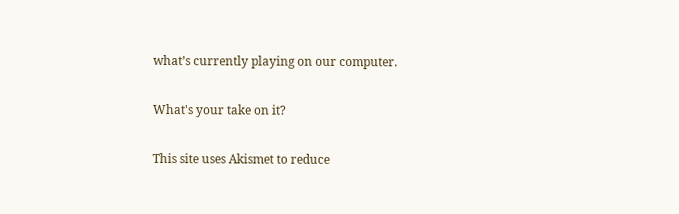what’s currently playing on our computer.

What's your take on it?

This site uses Akismet to reduce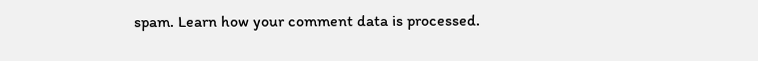spam. Learn how your comment data is processed.